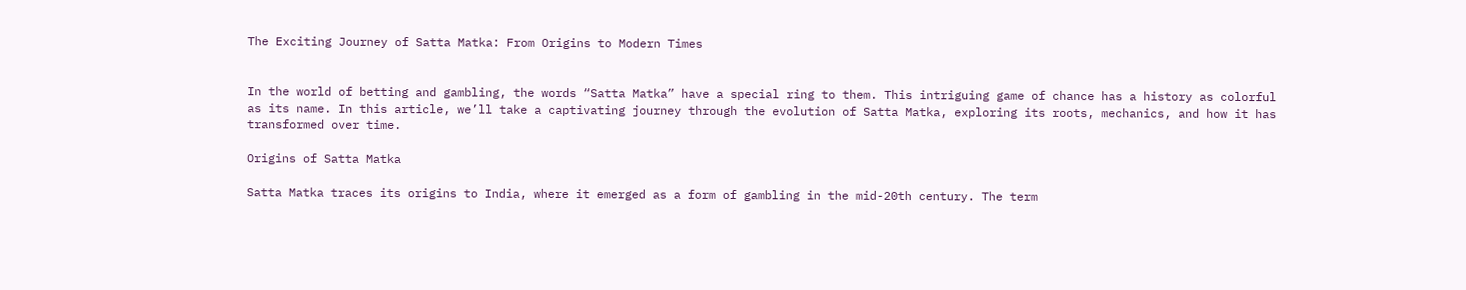The Exciting Journey of Satta Matka: From Origins to Modern Times


In the world of betting and gambling, the words “Satta Matka” have a special ring to them. This intriguing game of chance has a history as colorful as its name. In this article, we’ll take a captivating journey through the evolution of Satta Matka, exploring its roots, mechanics, and how it has transformed over time.

Origins of Satta Matka

Satta Matka traces its origins to India, where it emerged as a form of gambling in the mid-20th century. The term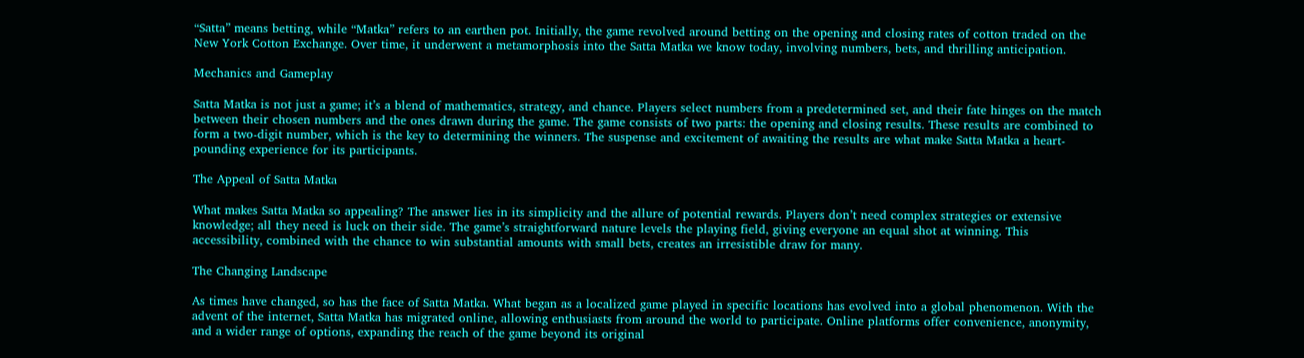“Satta” means betting, while “Matka” refers to an earthen pot. Initially, the game revolved around betting on the opening and closing rates of cotton traded on the New York Cotton Exchange. Over time, it underwent a metamorphosis into the Satta Matka we know today, involving numbers, bets, and thrilling anticipation.

Mechanics and Gameplay

Satta Matka is not just a game; it’s a blend of mathematics, strategy, and chance. Players select numbers from a predetermined set, and their fate hinges on the match between their chosen numbers and the ones drawn during the game. The game consists of two parts: the opening and closing results. These results are combined to form a two-digit number, which is the key to determining the winners. The suspense and excitement of awaiting the results are what make Satta Matka a heart-pounding experience for its participants.

The Appeal of Satta Matka

What makes Satta Matka so appealing? The answer lies in its simplicity and the allure of potential rewards. Players don’t need complex strategies or extensive knowledge; all they need is luck on their side. The game’s straightforward nature levels the playing field, giving everyone an equal shot at winning. This accessibility, combined with the chance to win substantial amounts with small bets, creates an irresistible draw for many.

The Changing Landscape

As times have changed, so has the face of Satta Matka. What began as a localized game played in specific locations has evolved into a global phenomenon. With the advent of the internet, Satta Matka has migrated online, allowing enthusiasts from around the world to participate. Online platforms offer convenience, anonymity, and a wider range of options, expanding the reach of the game beyond its original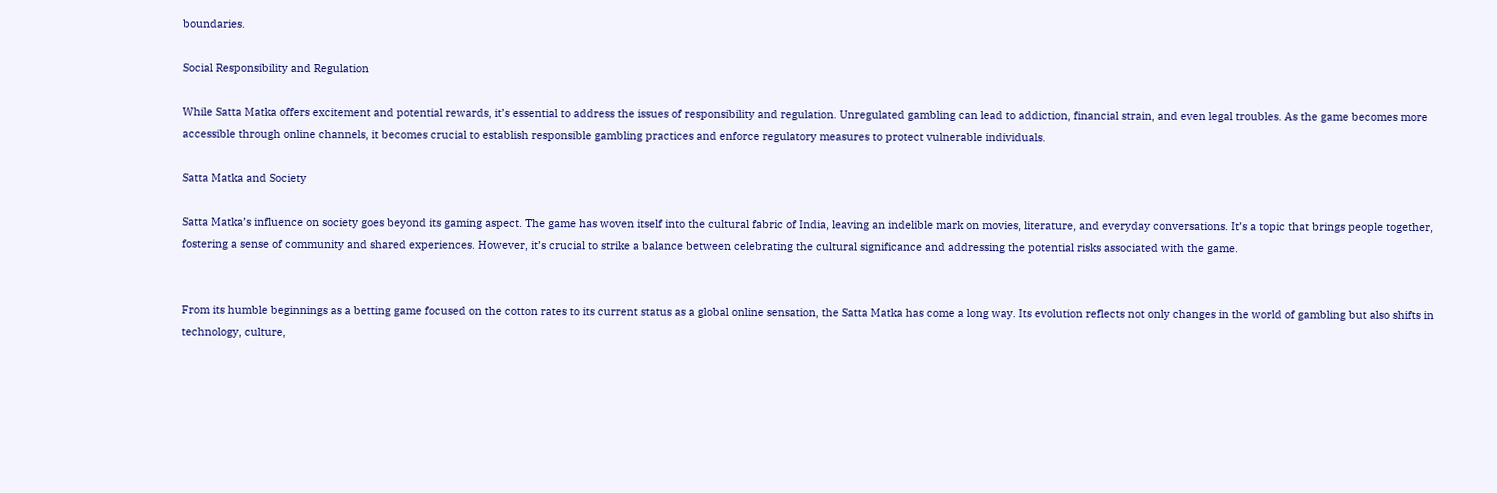boundaries.

Social Responsibility and Regulation

While Satta Matka offers excitement and potential rewards, it’s essential to address the issues of responsibility and regulation. Unregulated gambling can lead to addiction, financial strain, and even legal troubles. As the game becomes more accessible through online channels, it becomes crucial to establish responsible gambling practices and enforce regulatory measures to protect vulnerable individuals.

Satta Matka and Society

Satta Matka’s influence on society goes beyond its gaming aspect. The game has woven itself into the cultural fabric of India, leaving an indelible mark on movies, literature, and everyday conversations. It’s a topic that brings people together, fostering a sense of community and shared experiences. However, it’s crucial to strike a balance between celebrating the cultural significance and addressing the potential risks associated with the game.


From its humble beginnings as a betting game focused on the cotton rates to its current status as a global online sensation, the Satta Matka has come a long way. Its evolution reflects not only changes in the world of gambling but also shifts in technology, culture,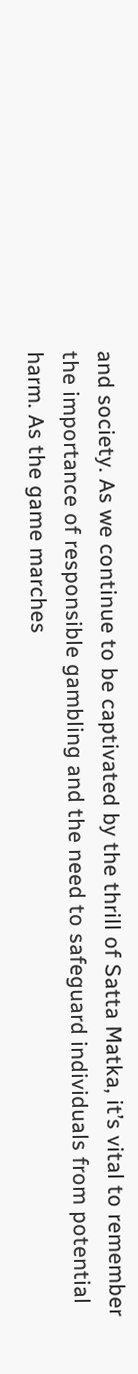and society. As we continue to be captivated by the thrill of Satta Matka, it’s vital to remember the importance of responsible gambling and the need to safeguard individuals from potential harm. As the game marches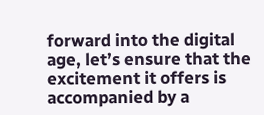forward into the digital age, let’s ensure that the excitement it offers is accompanied by a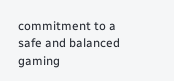commitment to a safe and balanced gaming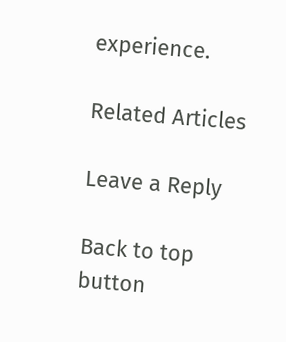experience.

Related Articles

Leave a Reply

Back to top button